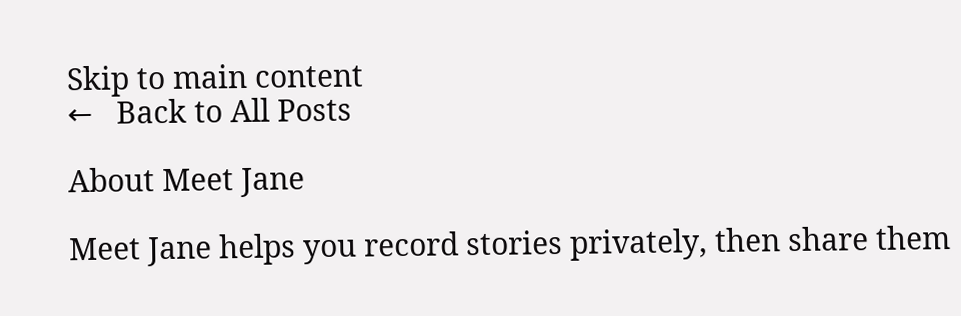Skip to main content
←   Back to All Posts

About Meet Jane

Meet Jane helps you record stories privately, then share them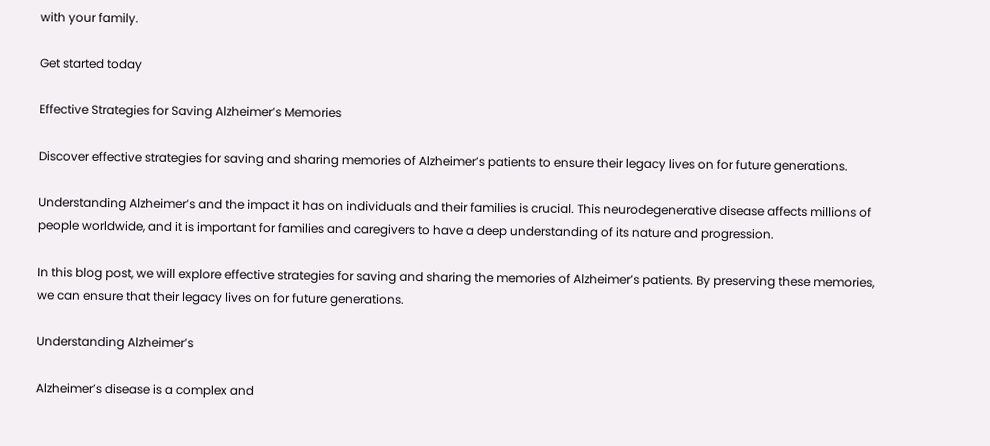with your family.

Get started today

Effective Strategies for Saving Alzheimer’s Memories

Discover effective strategies for saving and sharing memories of Alzheimer’s patients to ensure their legacy lives on for future generations.

Understanding Alzheimer’s and the impact it has on individuals and their families is crucial. This neurodegenerative disease affects millions of people worldwide, and it is important for families and caregivers to have a deep understanding of its nature and progression.

In this blog post, we will explore effective strategies for saving and sharing the memories of Alzheimer’s patients. By preserving these memories, we can ensure that their legacy lives on for future generations.

Understanding Alzheimer’s

Alzheimer’s disease is a complex and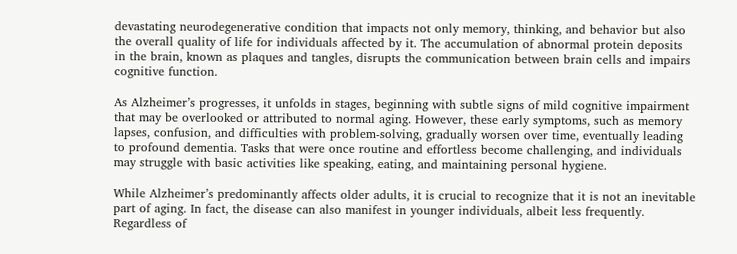devastating neurodegenerative condition that impacts not only memory, thinking, and behavior but also the overall quality of life for individuals affected by it. The accumulation of abnormal protein deposits in the brain, known as plaques and tangles, disrupts the communication between brain cells and impairs cognitive function.

As Alzheimer’s progresses, it unfolds in stages, beginning with subtle signs of mild cognitive impairment that may be overlooked or attributed to normal aging. However, these early symptoms, such as memory lapses, confusion, and difficulties with problem-solving, gradually worsen over time, eventually leading to profound dementia. Tasks that were once routine and effortless become challenging, and individuals may struggle with basic activities like speaking, eating, and maintaining personal hygiene.

While Alzheimer’s predominantly affects older adults, it is crucial to recognize that it is not an inevitable part of aging. In fact, the disease can also manifest in younger individuals, albeit less frequently. Regardless of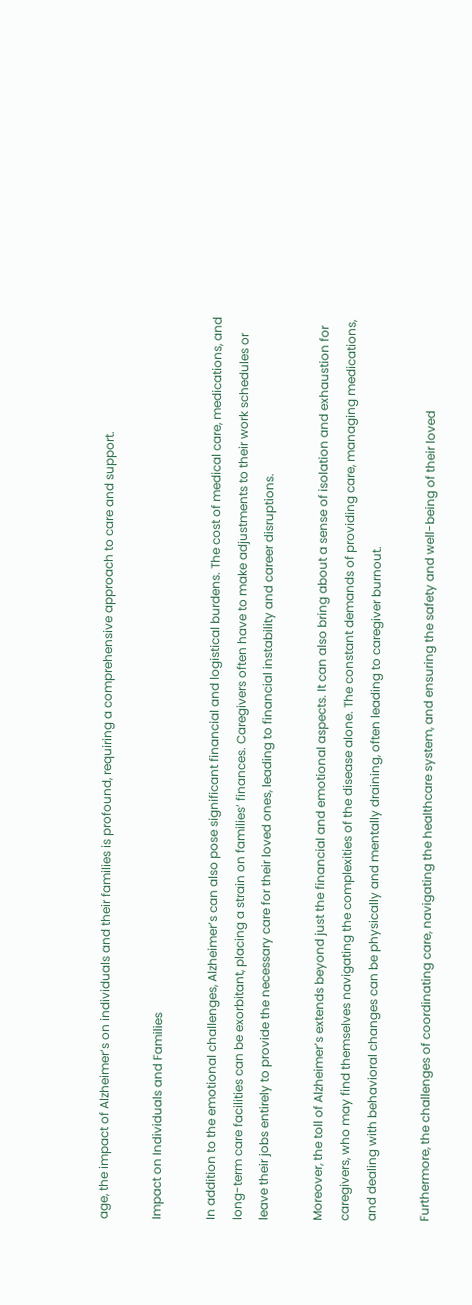age, the impact of Alzheimer’s on individuals and their families is profound, requiring a comprehensive approach to care and support.

Impact on Individuals and Families

In addition to the emotional challenges, Alzheimer’s can also pose significant financial and logistical burdens. The cost of medical care, medications, and long-term care facilities can be exorbitant, placing a strain on families’ finances. Caregivers often have to make adjustments to their work schedules or leave their jobs entirely to provide the necessary care for their loved ones, leading to financial instability and career disruptions.

Moreover, the toll of Alzheimer’s extends beyond just the financial and emotional aspects. It can also bring about a sense of isolation and exhaustion for caregivers, who may find themselves navigating the complexities of the disease alone. The constant demands of providing care, managing medications, and dealing with behavioral changes can be physically and mentally draining, often leading to caregiver burnout.

Furthermore, the challenges of coordinating care, navigating the healthcare system, and ensuring the safety and well-being of their loved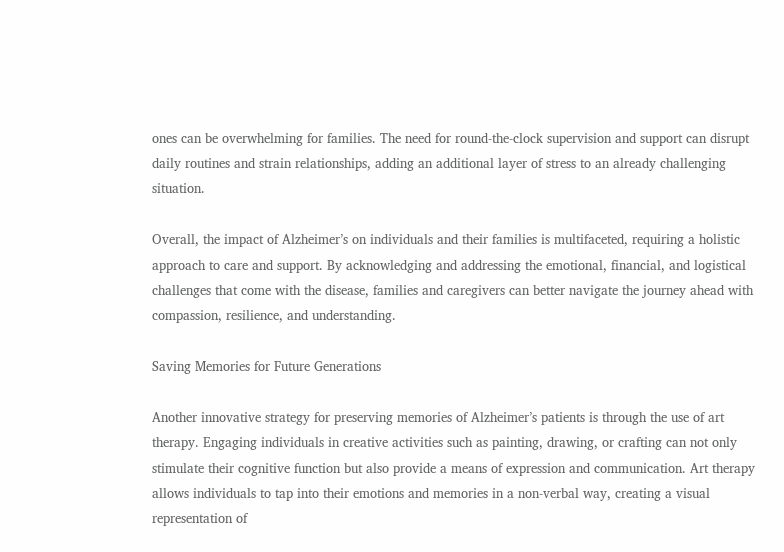ones can be overwhelming for families. The need for round-the-clock supervision and support can disrupt daily routines and strain relationships, adding an additional layer of stress to an already challenging situation.

Overall, the impact of Alzheimer’s on individuals and their families is multifaceted, requiring a holistic approach to care and support. By acknowledging and addressing the emotional, financial, and logistical challenges that come with the disease, families and caregivers can better navigate the journey ahead with compassion, resilience, and understanding.

Saving Memories for Future Generations

Another innovative strategy for preserving memories of Alzheimer’s patients is through the use of art therapy. Engaging individuals in creative activities such as painting, drawing, or crafting can not only stimulate their cognitive function but also provide a means of expression and communication. Art therapy allows individuals to tap into their emotions and memories in a non-verbal way, creating a visual representation of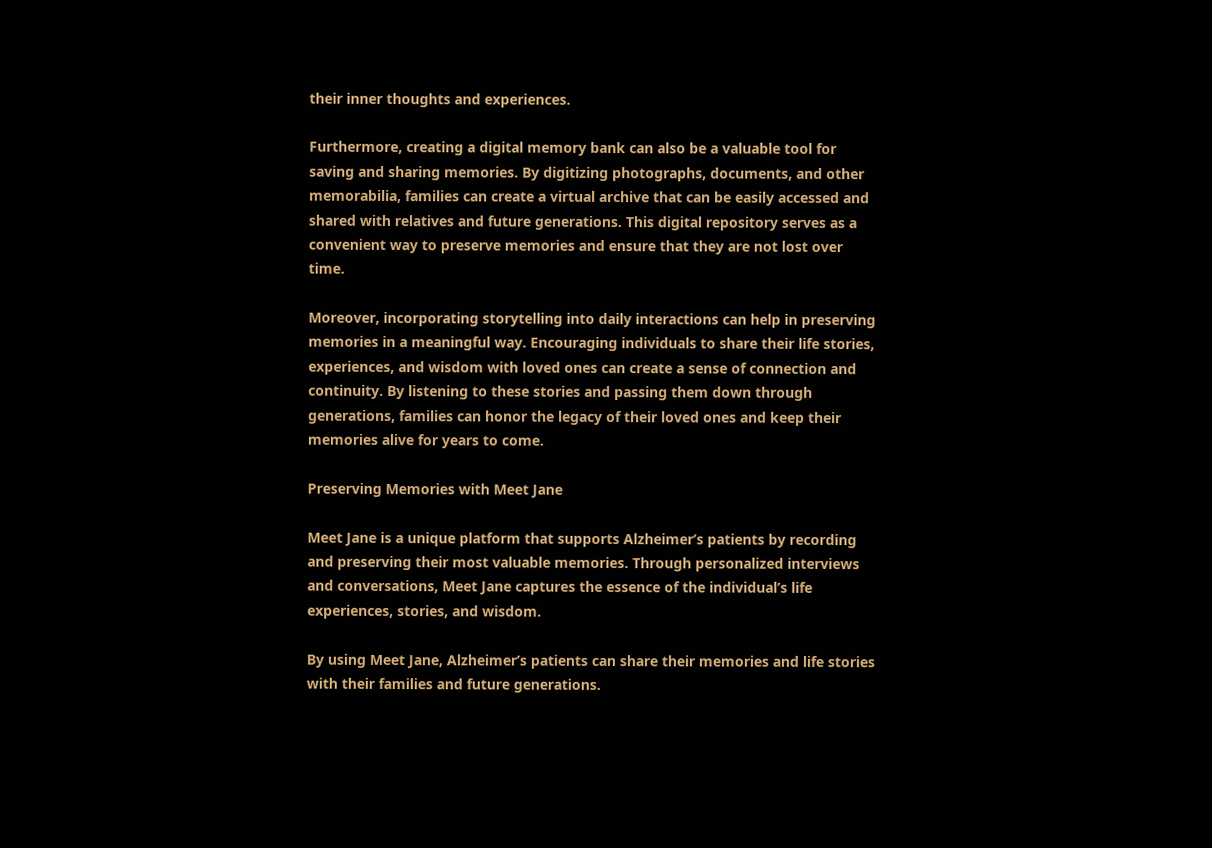their inner thoughts and experiences.

Furthermore, creating a digital memory bank can also be a valuable tool for saving and sharing memories. By digitizing photographs, documents, and other memorabilia, families can create a virtual archive that can be easily accessed and shared with relatives and future generations. This digital repository serves as a convenient way to preserve memories and ensure that they are not lost over time.

Moreover, incorporating storytelling into daily interactions can help in preserving memories in a meaningful way. Encouraging individuals to share their life stories, experiences, and wisdom with loved ones can create a sense of connection and continuity. By listening to these stories and passing them down through generations, families can honor the legacy of their loved ones and keep their memories alive for years to come.

Preserving Memories with Meet Jane

Meet Jane is a unique platform that supports Alzheimer’s patients by recording and preserving their most valuable memories. Through personalized interviews and conversations, Meet Jane captures the essence of the individual’s life experiences, stories, and wisdom.

By using Meet Jane, Alzheimer’s patients can share their memories and life stories with their families and future generations.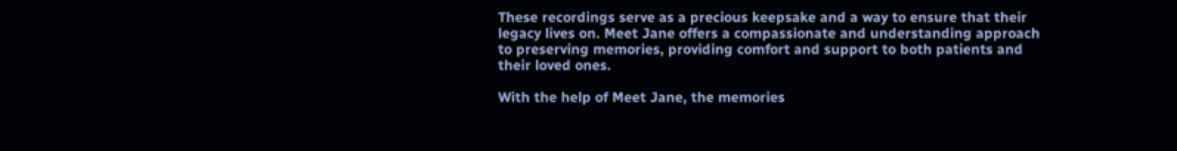These recordings serve as a precious keepsake and a way to ensure that their legacy lives on. Meet Jane offers a compassionate and understanding approach to preserving memories, providing comfort and support to both patients and their loved ones.

With the help of Meet Jane, the memories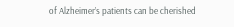of Alzheimer’s patients can be cherished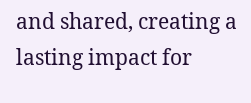and shared, creating a lasting impact for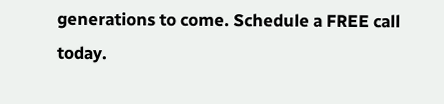generations to come. Schedule a FREE call today.